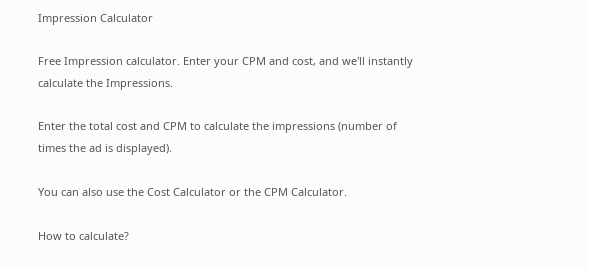Impression Calculator

Free Impression calculator. Enter your CPM and cost, and we'll instantly calculate the Impressions.

Enter the total cost and CPM to calculate the impressions (number of times the ad is displayed).

You can also use the Cost Calculator or the CPM Calculator.

How to calculate?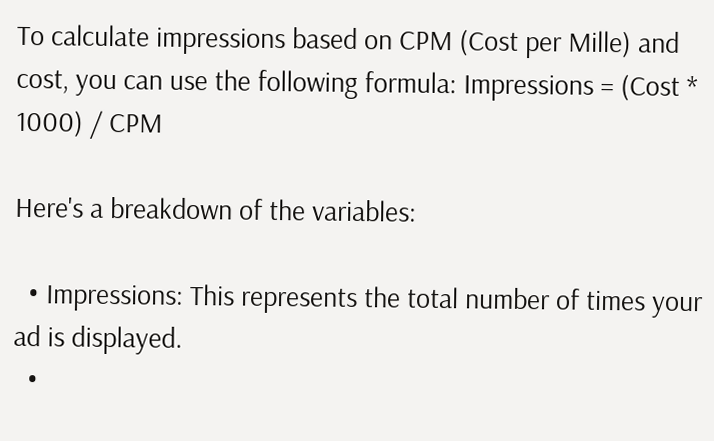To calculate impressions based on CPM (Cost per Mille) and cost, you can use the following formula: Impressions = (Cost * 1000) / CPM

Here's a breakdown of the variables:

  • Impressions: This represents the total number of times your ad is displayed.
  •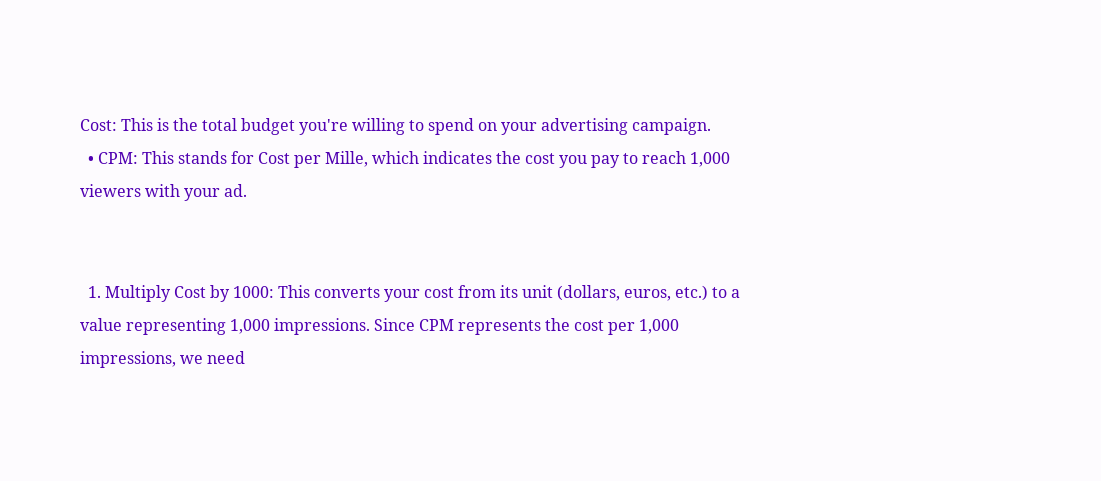Cost: This is the total budget you're willing to spend on your advertising campaign.
  • CPM: This stands for Cost per Mille, which indicates the cost you pay to reach 1,000 viewers with your ad.


  1. Multiply Cost by 1000: This converts your cost from its unit (dollars, euros, etc.) to a value representing 1,000 impressions. Since CPM represents the cost per 1,000 impressions, we need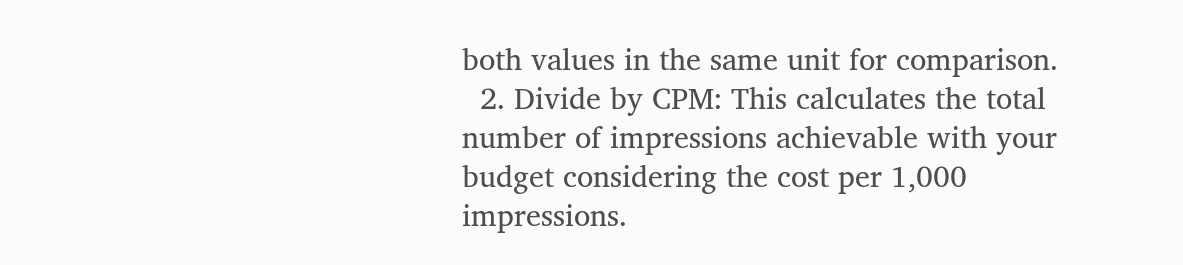both values in the same unit for comparison.
  2. Divide by CPM: This calculates the total number of impressions achievable with your budget considering the cost per 1,000 impressions.